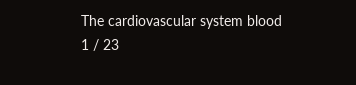The cardiovascular system blood
1 / 23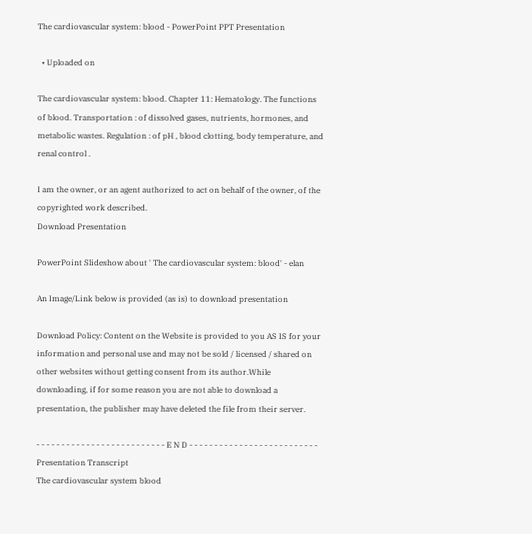The cardiovascular system: blood - PowerPoint PPT Presentation

  • Uploaded on

The cardiovascular system: blood. Chapter 11: Hematology. The functions of blood. Transportation : of dissolved gases, nutrients, hormones, and metabolic wastes. Regulation : of pH , blood clotting, body temperature, and renal control .

I am the owner, or an agent authorized to act on behalf of the owner, of the copyrighted work described.
Download Presentation

PowerPoint Slideshow about ' The cardiovascular system: blood' - elan

An Image/Link below is provided (as is) to download presentation

Download Policy: Content on the Website is provided to you AS IS for your information and personal use and may not be sold / licensed / shared on other websites without getting consent from its author.While downloading, if for some reason you are not able to download a presentation, the publisher may have deleted the file from their server.

- - - - - - - - - - - - - - - - - - - - - - - - - - E N D - - - - - - - - - - - - - - - - - - - - - - - - - -
Presentation Transcript
The cardiovascular system blood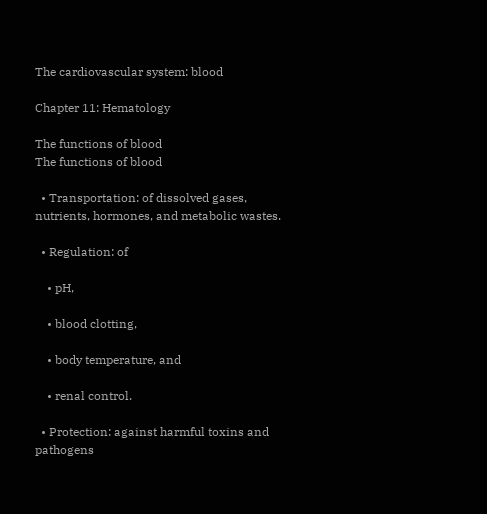The cardiovascular system: blood

Chapter 11: Hematology

The functions of blood
The functions of blood

  • Transportation: of dissolved gases, nutrients, hormones, and metabolic wastes.

  • Regulation: of

    • pH,

    • blood clotting,

    • body temperature, and

    • renal control.

  • Protection: against harmful toxins and pathogens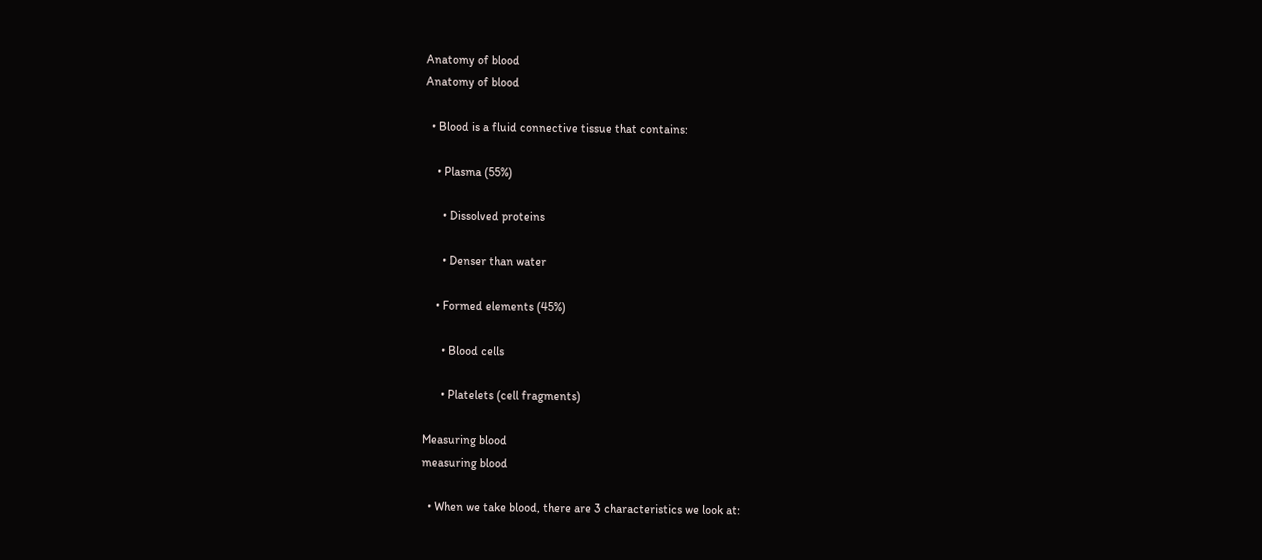Anatomy of blood
Anatomy of blood

  • Blood is a fluid connective tissue that contains:

    • Plasma (55%)

      • Dissolved proteins

      • Denser than water

    • Formed elements (45%)

      • Blood cells

      • Platelets (cell fragments)

Measuring blood
measuring blood

  • When we take blood, there are 3 characteristics we look at: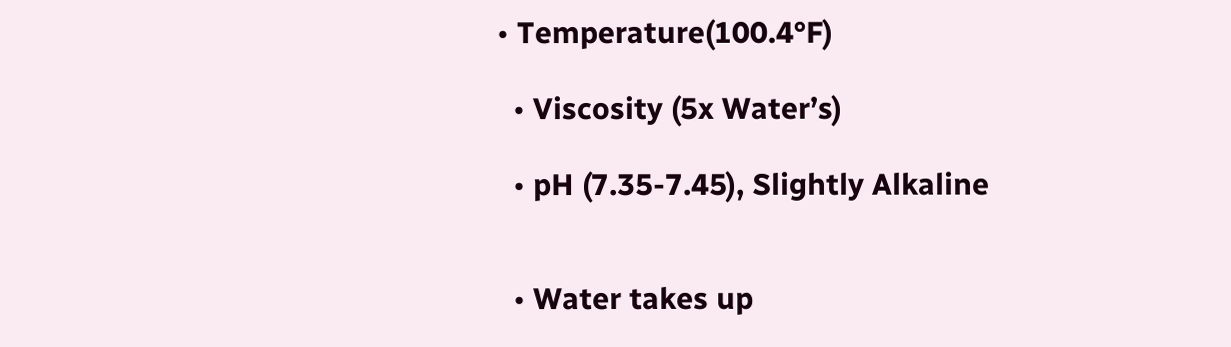• Temperature(100.4°F)

  • Viscosity (5x Water’s)

  • pH (7.35-7.45), Slightly Alkaline


  • Water takes up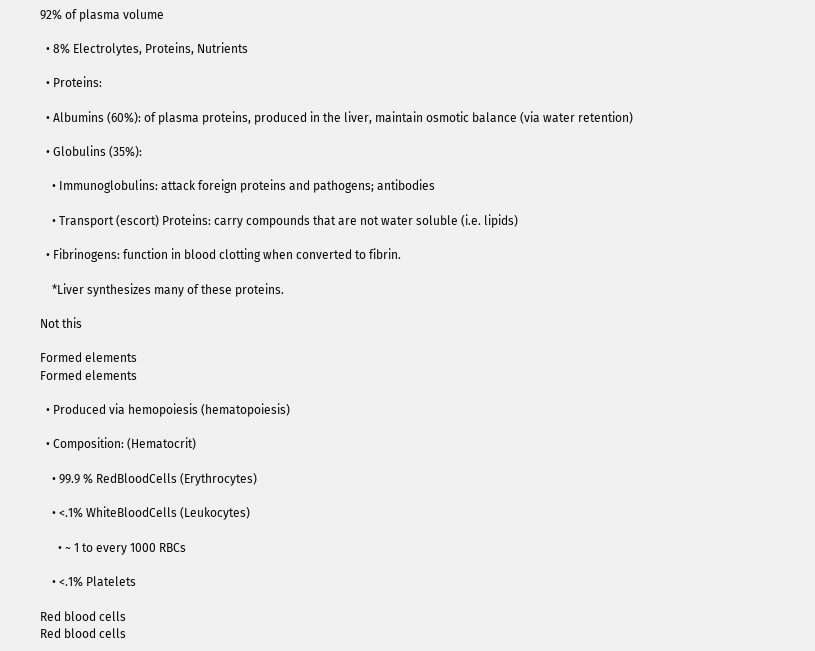92% of plasma volume

  • 8% Electrolytes, Proteins, Nutrients

  • Proteins:

  • Albumins (60%): of plasma proteins, produced in the liver, maintain osmotic balance (via water retention)

  • Globulins (35%):

    • Immunoglobulins: attack foreign proteins and pathogens; antibodies

    • Transport (escort) Proteins: carry compounds that are not water soluble (i.e. lipids)

  • Fibrinogens: function in blood clotting when converted to fibrin.

    *Liver synthesizes many of these proteins.

Not this

Formed elements
Formed elements

  • Produced via hemopoiesis (hematopoiesis)

  • Composition: (Hematocrit)

    • 99.9 % RedBloodCells (Erythrocytes)

    • <.1% WhiteBloodCells (Leukocytes)

      • ~ 1 to every 1000 RBCs

    • <.1% Platelets

Red blood cells
Red blood cells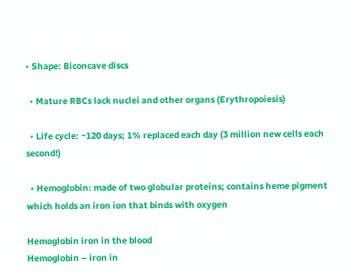• Shape: Biconcave discs

  • Mature RBCs lack nuclei and other organs (Erythropoiesis)

  • Life cycle: ~120 days; 1% replaced each day (3 million new cells each second!)

  • Hemoglobin: made of two globular proteins; contains heme pigment which holds an iron ion that binds with oxygen

Hemoglobin iron in the blood
Hemoglobin – iron in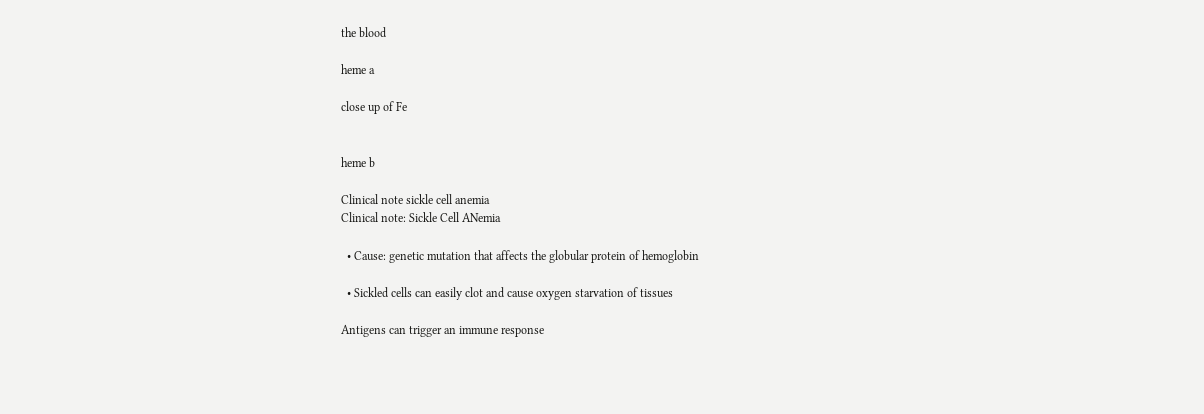the blood

heme a

close up of Fe


heme b

Clinical note sickle cell anemia
Clinical note: Sickle Cell ANemia

  • Cause: genetic mutation that affects the globular protein of hemoglobin

  • Sickled cells can easily clot and cause oxygen starvation of tissues

Antigens can trigger an immune response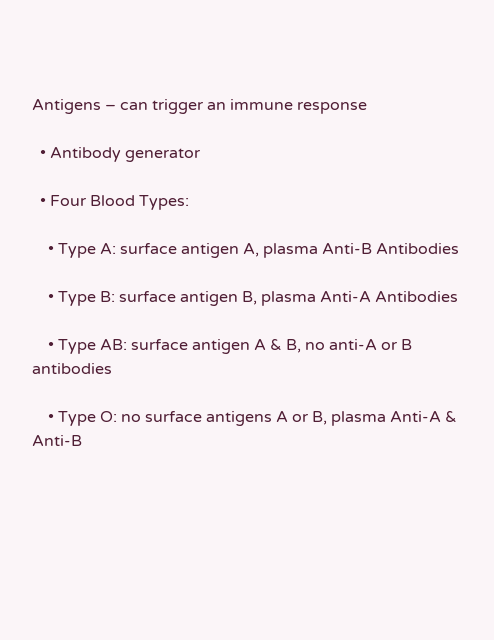Antigens – can trigger an immune response

  • Antibody generator

  • Four Blood Types:

    • Type A: surface antigen A, plasma Anti-B Antibodies

    • Type B: surface antigen B, plasma Anti-A Antibodies

    • Type AB: surface antigen A & B, no anti-A or B antibodies

    • Type O: no surface antigens A or B, plasma Anti-A & Anti-B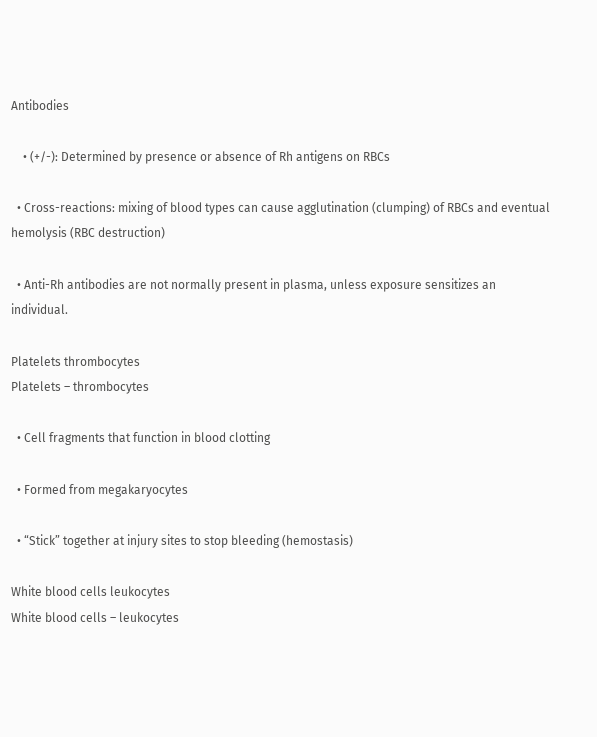Antibodies

    • (+/-): Determined by presence or absence of Rh antigens on RBCs

  • Cross-reactions: mixing of blood types can cause agglutination (clumping) of RBCs and eventual hemolysis (RBC destruction)

  • Anti-Rh antibodies are not normally present in plasma, unless exposure sensitizes an individual.

Platelets thrombocytes
Platelets – thrombocytes

  • Cell fragments that function in blood clotting

  • Formed from megakaryocytes

  • “Stick” together at injury sites to stop bleeding (hemostasis)

White blood cells leukocytes
White blood cells – leukocytes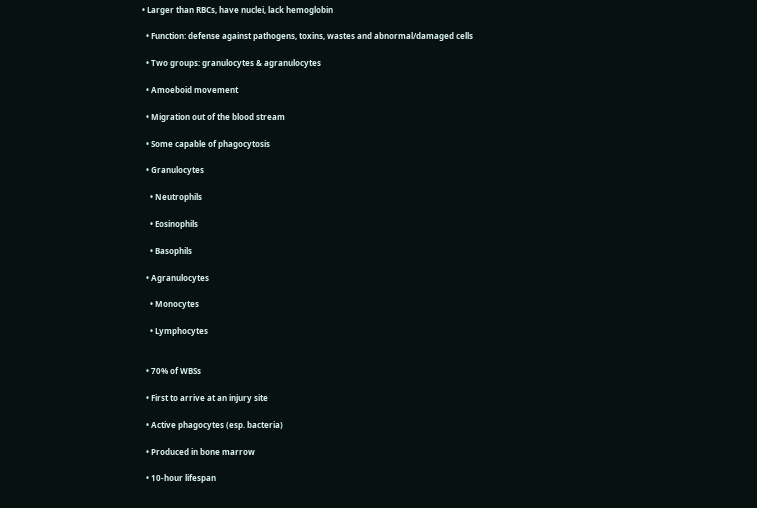• Larger than RBCs, have nuclei, lack hemoglobin

  • Function: defense against pathogens, toxins, wastes and abnormal/damaged cells

  • Two groups: granulocytes & agranulocytes

  • Amoeboid movement

  • Migration out of the blood stream

  • Some capable of phagocytosis

  • Granulocytes

    • Neutrophils

    • Eosinophils

    • Basophils

  • Agranulocytes

    • Monocytes

    • Lymphocytes


  • 70% of WBSs

  • First to arrive at an injury site

  • Active phagocytes (esp. bacteria)

  • Produced in bone marrow

  • 10-hour lifespan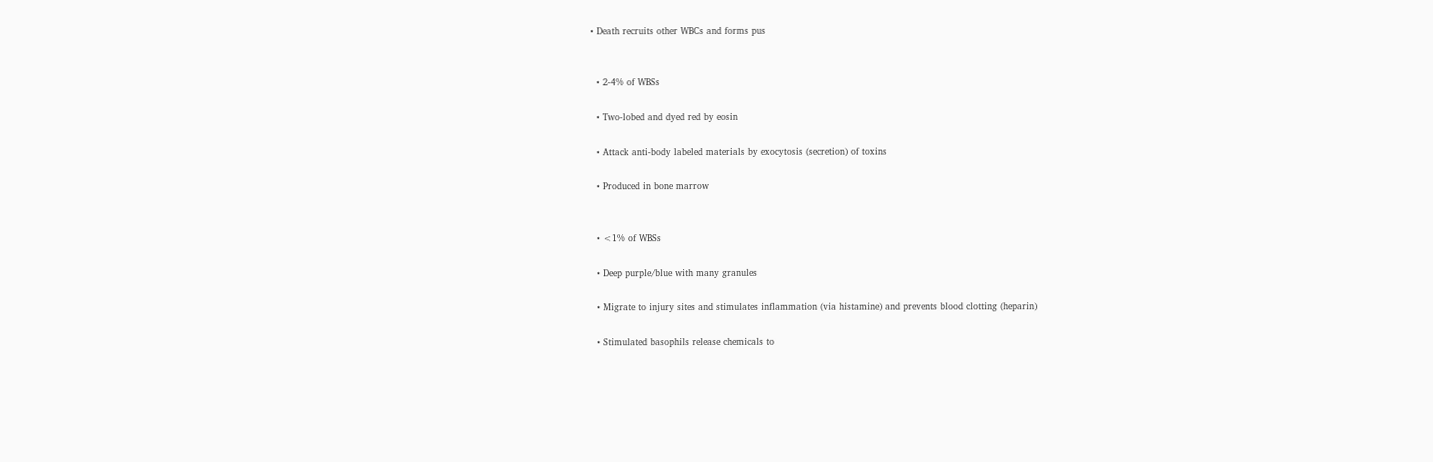• Death recruits other WBCs and forms pus


  • 2-4% of WBSs

  • Two-lobed and dyed red by eosin

  • Attack anti-body labeled materials by exocytosis (secretion) of toxins

  • Produced in bone marrow


  • <1% of WBSs

  • Deep purple/blue with many granules

  • Migrate to injury sites and stimulates inflammation (via histamine) and prevents blood clotting (heparin)

  • Stimulated basophils release chemicals to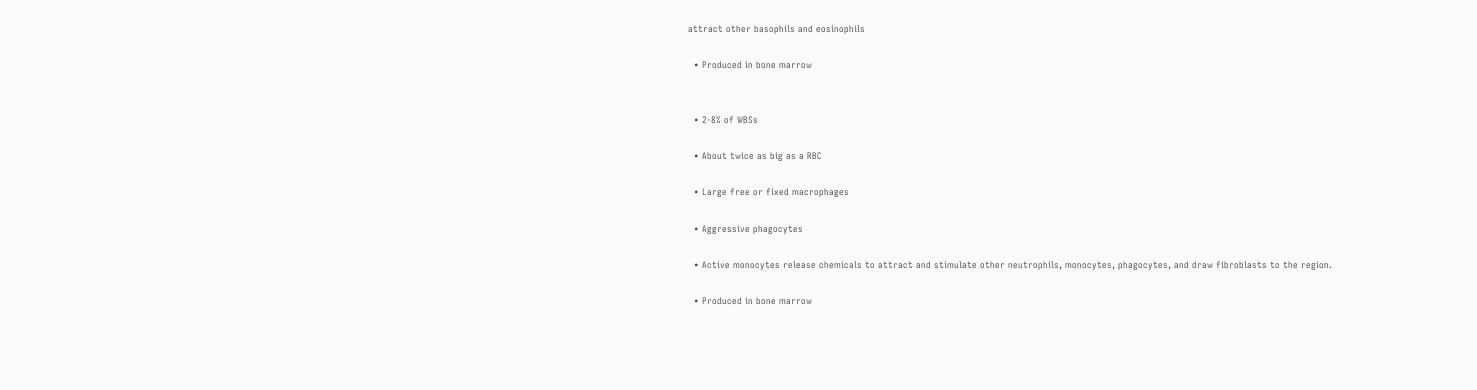attract other basophils and eosinophils

  • Produced in bone marrow


  • 2-8% of WBSs

  • About twice as big as a RBC

  • Large free or fixed macrophages

  • Aggressive phagocytes

  • Active monocytes release chemicals to attract and stimulate other neutrophils, monocytes, phagocytes, and draw fibroblasts to the region.

  • Produced in bone marrow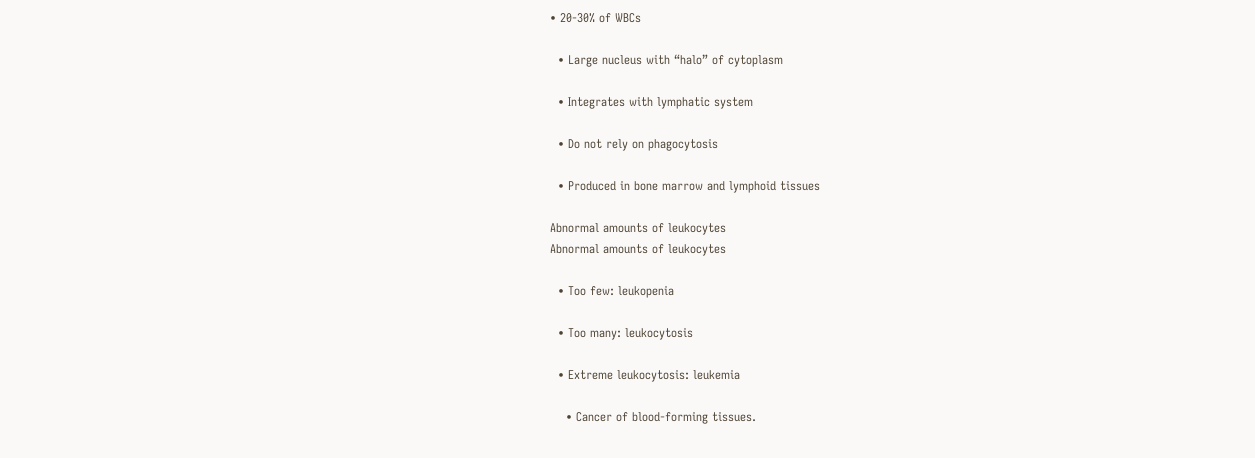• 20-30% of WBCs

  • Large nucleus with “halo” of cytoplasm

  • Integrates with lymphatic system

  • Do not rely on phagocytosis

  • Produced in bone marrow and lymphoid tissues

Abnormal amounts of leukocytes
Abnormal amounts of leukocytes

  • Too few: leukopenia

  • Too many: leukocytosis

  • Extreme leukocytosis: leukemia

    • Cancer of blood-forming tissues.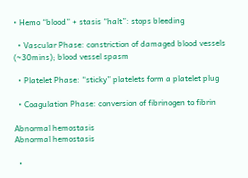• Hemo “blood” + stasis “halt”: stops bleeding

  • Vascular Phase: constriction of damaged blood vessels (~30mins); blood vessel spasm

  • Platelet Phase: “sticky” platelets form a platelet plug

  • Coagulation Phase: conversion of fibrinogen to fibrin

Abnormal hemostasis
Abnormal hemostasis

  •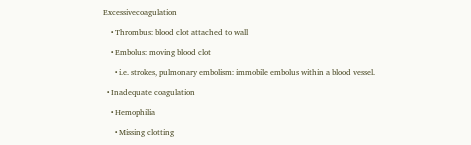Excessivecoagulation

    • Thrombus: blood clot attached to wall

    • Embolus: moving blood clot

      • i.e. strokes, pulmonary embolism: immobile embolus within a blood vessel.

  • Inadequate coagulation

    • Hemophilia

      • Missing clotting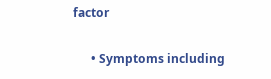factor

      • Symptoms including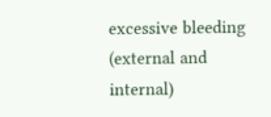excessive bleeding (external and internal)